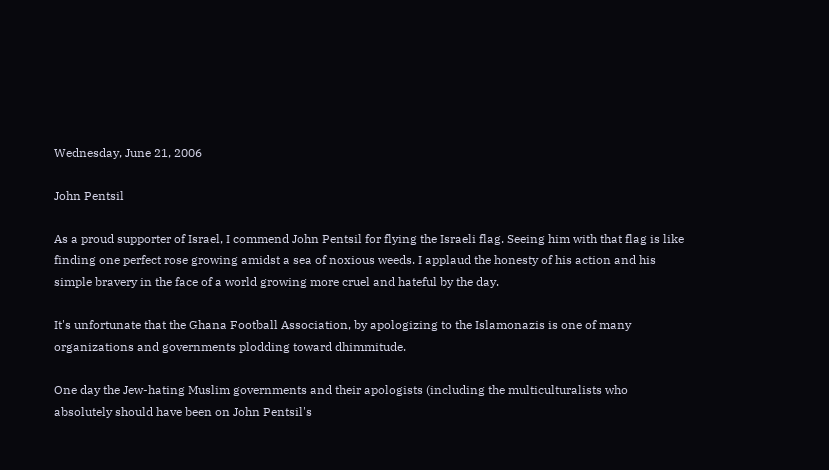Wednesday, June 21, 2006

John Pentsil

As a proud supporter of Israel, I commend John Pentsil for flying the Israeli flag. Seeing him with that flag is like finding one perfect rose growing amidst a sea of noxious weeds. I applaud the honesty of his action and his simple bravery in the face of a world growing more cruel and hateful by the day.

It's unfortunate that the Ghana Football Association, by apologizing to the Islamonazis is one of many organizations and governments plodding toward dhimmitude.

One day the Jew-hating Muslim governments and their apologists (including the multiculturalists who absolutely should have been on John Pentsil's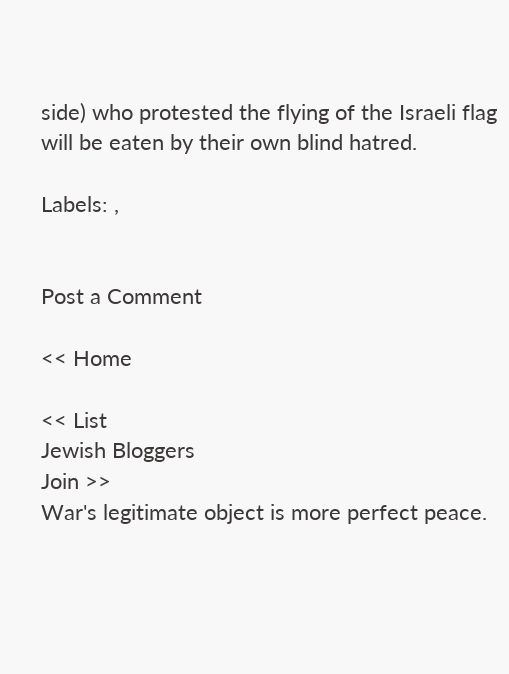side) who protested the flying of the Israeli flag will be eaten by their own blind hatred.

Labels: ,


Post a Comment

<< Home

<< List
Jewish Bloggers
Join >>
War's legitimate object is more perfect peace.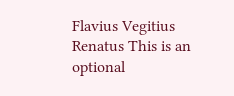Flavius Vegitius Renatus This is an optional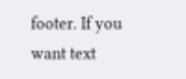footer. If you want text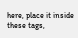here, place it inside these tags,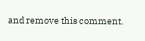and remove this comment.